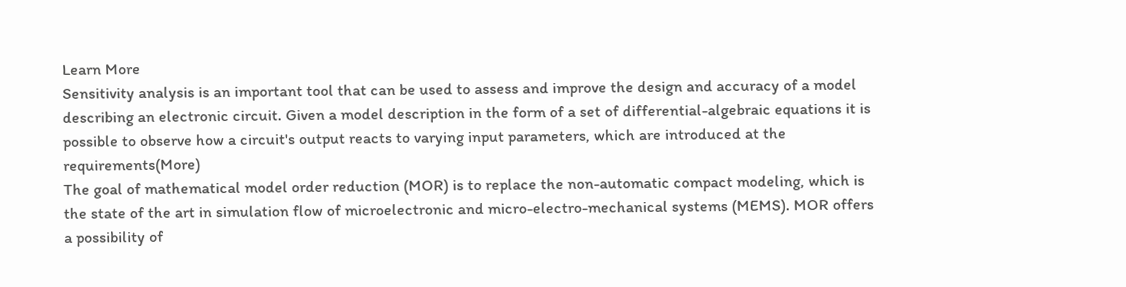Learn More
Sensitivity analysis is an important tool that can be used to assess and improve the design and accuracy of a model describing an electronic circuit. Given a model description in the form of a set of differential-algebraic equations it is possible to observe how a circuit's output reacts to varying input parameters, which are introduced at the requirements(More)
The goal of mathematical model order reduction (MOR) is to replace the non-automatic compact modeling, which is the state of the art in simulation flow of microelectronic and micro-electro-mechanical systems (MEMS). MOR offers a possibility of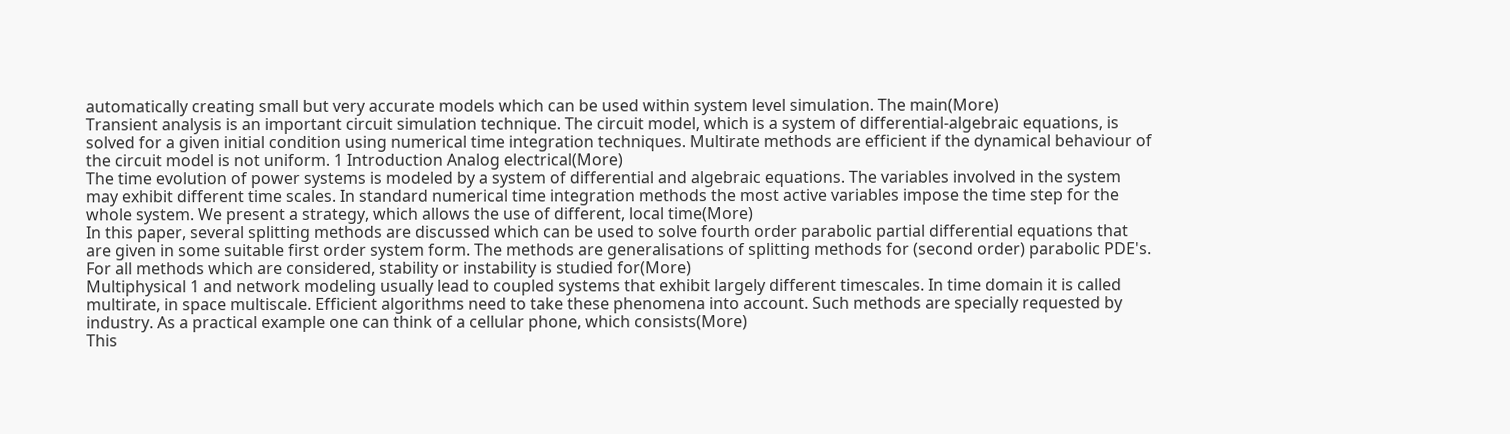automatically creating small but very accurate models which can be used within system level simulation. The main(More)
Transient analysis is an important circuit simulation technique. The circuit model, which is a system of differential-algebraic equations, is solved for a given initial condition using numerical time integration techniques. Multirate methods are efficient if the dynamical behaviour of the circuit model is not uniform. 1 Introduction Analog electrical(More)
The time evolution of power systems is modeled by a system of differential and algebraic equations. The variables involved in the system may exhibit different time scales. In standard numerical time integration methods the most active variables impose the time step for the whole system. We present a strategy, which allows the use of different, local time(More)
In this paper, several splitting methods are discussed which can be used to solve fourth order parabolic partial differential equations that are given in some suitable first order system form. The methods are generalisations of splitting methods for (second order) parabolic PDE's. For all methods which are considered, stability or instability is studied for(More)
Multiphysical 1 and network modeling usually lead to coupled systems that exhibit largely different timescales. In time domain it is called multirate, in space multiscale. Efficient algorithms need to take these phenomena into account. Such methods are specially requested by industry. As a practical example one can think of a cellular phone, which consists(More)
This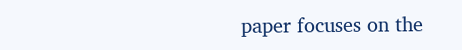paper focuses on the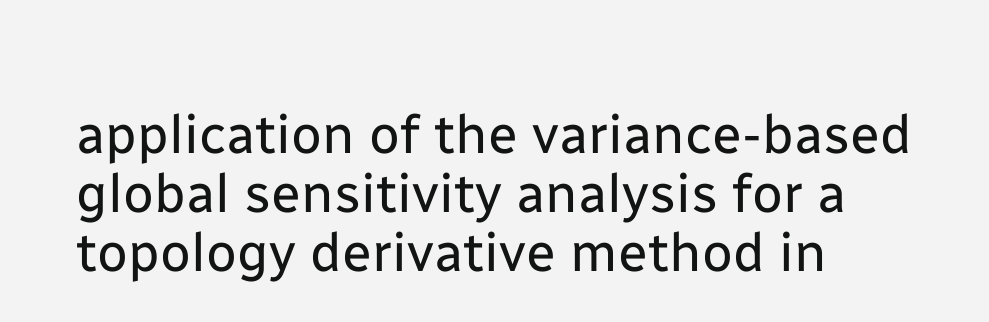application of the variance-based global sensitivity analysis for a topology derivative method in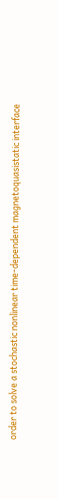order to solve a stochastic nonlinear time-dependent magnetoquasistatic interface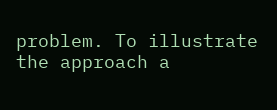problem. To illustrate the approach a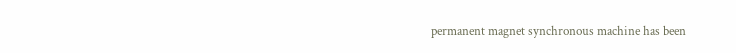permanent magnet synchronous machine has been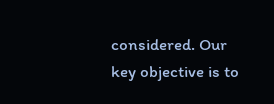considered. Our key objective is to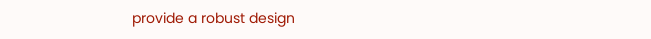provide a robust design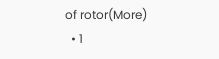of rotor(More)
  • 1